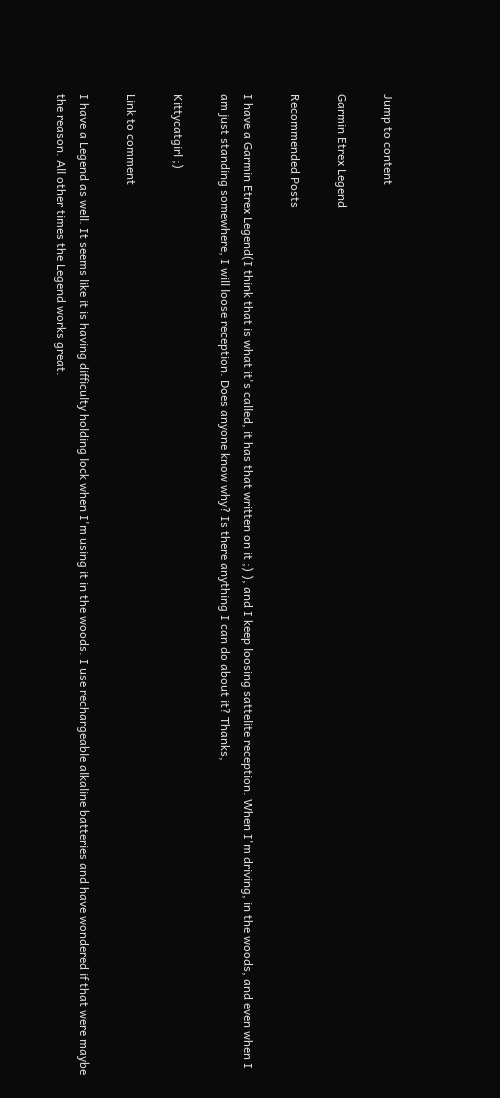Jump to content

Garmin Etrex Legend

Recommended Posts

I have a Garmin Etrex Legend(I think that is what it's called, it has that written on it ;) ), and I keep loosing sattelite reception. When I'm driving, in the woods, and even when I am just standing somewhere, I will loose reception. Does anyone know why? Is there anything I can do about it? Thanks,

Kittycatgirl ;)

Link to comment

I have a Legend as well. It seems like it is having difficulty holding lock when I'm using it in the woods. I use rechargeable alkaline batteries and have wondered if that were maybe the reason. All other times the Legend works great.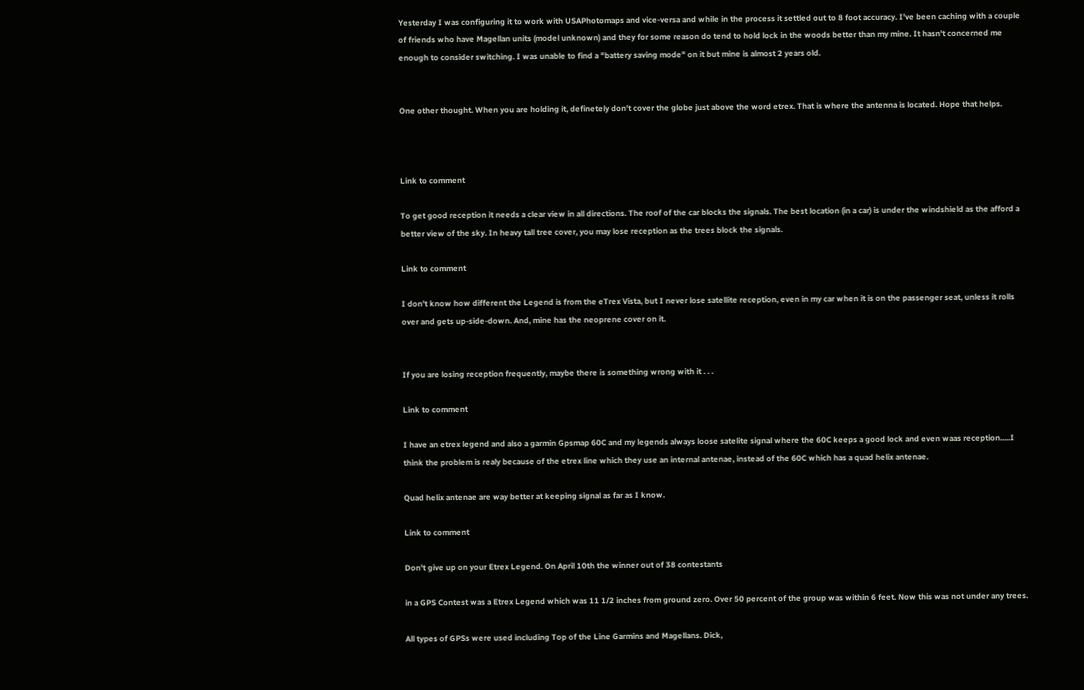Yesterday I was configuring it to work with USAPhotomaps and vice-versa and while in the process it settled out to 8 foot accuracy. I've been caching with a couple of friends who have Magellan units (model unknown) and they for some reason do tend to hold lock in the woods better than my mine. It hasn't concerned me enough to consider switching. I was unable to find a "battery saving mode" on it but mine is almost 2 years old.


One other thought. When you are holding it, definetely don't cover the globe just above the word etrex. That is where the antenna is located. Hope that helps.



Link to comment

To get good reception it needs a clear view in all directions. The roof of the car blocks the signals. The best location (in a car) is under the windshield as the afford a better view of the sky. In heavy tall tree cover, you may lose reception as the trees block the signals.

Link to comment

I don't know how different the Legend is from the eTrex Vista, but I never lose satellite reception, even in my car when it is on the passenger seat, unless it rolls over and gets up-side-down. And, mine has the neoprene cover on it.


If you are losing reception frequently, maybe there is something wrong with it . . .

Link to comment

I have an etrex legend and also a garmin Gpsmap 60C and my legends always loose satelite signal where the 60C keeps a good lock and even waas reception.....I think the problem is realy because of the etrex line which they use an internal antenae, instead of the 60C which has a quad helix antenae.

Quad helix antenae are way better at keeping signal as far as I know.

Link to comment

Don't give up on your Etrex Legend. On April 10th the winner out of 38 contestants

in a GPS Contest was a Etrex Legend which was 11 1/2 inches from ground zero. Over 50 percent of the group was within 6 feet. Now this was not under any trees.

All types of GPSs were used including Top of the Line Garmins and Magellans. Dick,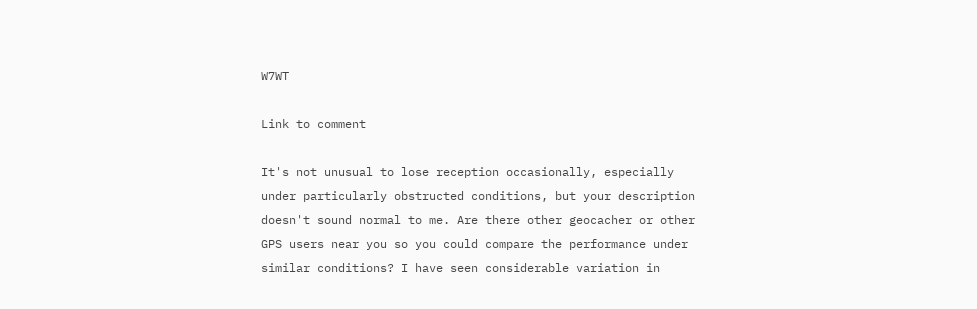W7WT

Link to comment

It's not unusual to lose reception occasionally, especially under particularly obstructed conditions, but your description doesn't sound normal to me. Are there other geocacher or other GPS users near you so you could compare the performance under similar conditions? I have seen considerable variation in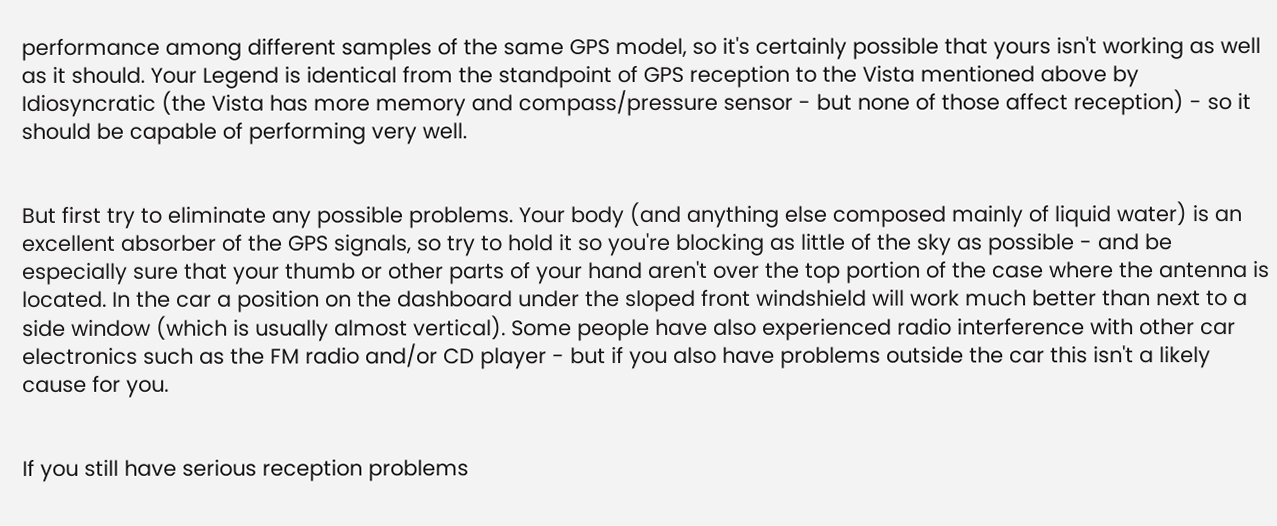performance among different samples of the same GPS model, so it's certainly possible that yours isn't working as well as it should. Your Legend is identical from the standpoint of GPS reception to the Vista mentioned above by Idiosyncratic (the Vista has more memory and compass/pressure sensor - but none of those affect reception) - so it should be capable of performing very well.


But first try to eliminate any possible problems. Your body (and anything else composed mainly of liquid water) is an excellent absorber of the GPS signals, so try to hold it so you're blocking as little of the sky as possible - and be especially sure that your thumb or other parts of your hand aren't over the top portion of the case where the antenna is located. In the car a position on the dashboard under the sloped front windshield will work much better than next to a side window (which is usually almost vertical). Some people have also experienced radio interference with other car electronics such as the FM radio and/or CD player - but if you also have problems outside the car this isn't a likely cause for you.


If you still have serious reception problems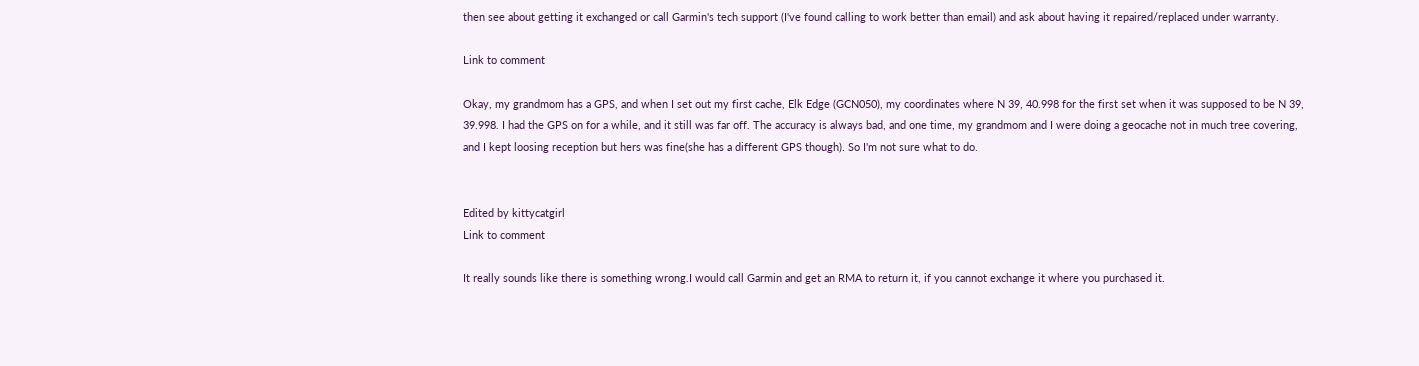then see about getting it exchanged or call Garmin's tech support (I've found calling to work better than email) and ask about having it repaired/replaced under warranty.

Link to comment

Okay, my grandmom has a GPS, and when I set out my first cache, Elk Edge (GCN050), my coordinates where N 39, 40.998 for the first set when it was supposed to be N 39, 39.998. I had the GPS on for a while, and it still was far off. The accuracy is always bad, and one time, my grandmom and I were doing a geocache not in much tree covering, and I kept loosing reception but hers was fine(she has a different GPS though). So I'm not sure what to do.


Edited by kittycatgirl
Link to comment

It really sounds like there is something wrong.I would call Garmin and get an RMA to return it, if you cannot exchange it where you purchased it.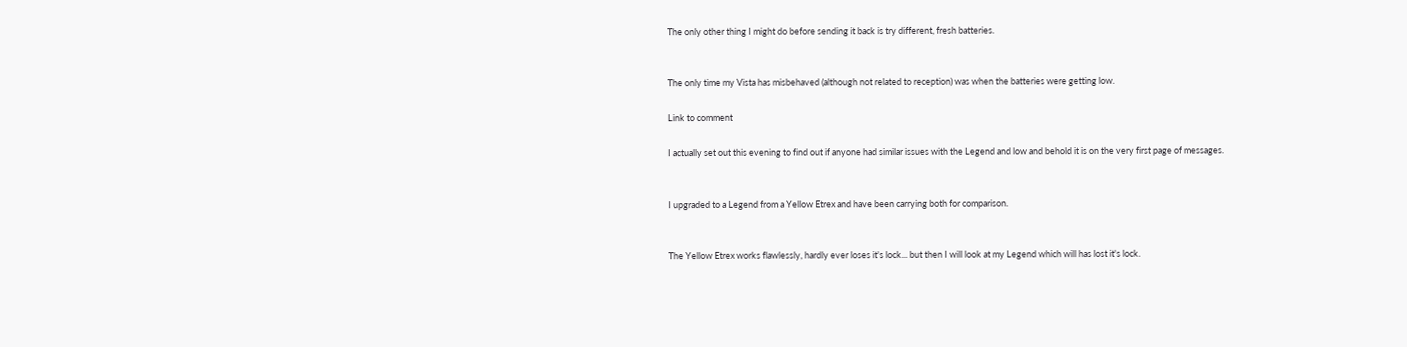The only other thing I might do before sending it back is try different, fresh batteries.


The only time my Vista has misbehaved (although not related to reception) was when the batteries were getting low.

Link to comment

I actually set out this evening to find out if anyone had similar issues with the Legend and low and behold it is on the very first page of messages.


I upgraded to a Legend from a Yellow Etrex and have been carrying both for comparison.


The Yellow Etrex works flawlessly, hardly ever loses it's lock... but then I will look at my Legend which will has lost it's lock.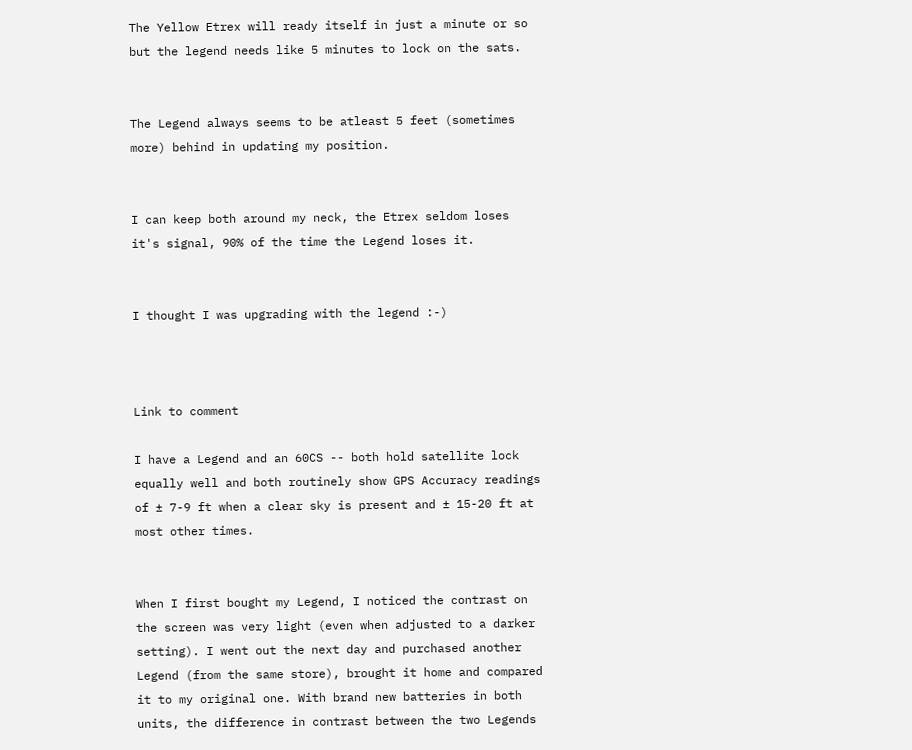The Yellow Etrex will ready itself in just a minute or so but the legend needs like 5 minutes to lock on the sats.


The Legend always seems to be atleast 5 feet (sometimes more) behind in updating my position.


I can keep both around my neck, the Etrex seldom loses it's signal, 90% of the time the Legend loses it.


I thought I was upgrading with the legend :-)



Link to comment

I have a Legend and an 60CS -- both hold satellite lock equally well and both routinely show GPS Accuracy readings of ± 7-9 ft when a clear sky is present and ± 15-20 ft at most other times.


When I first bought my Legend, I noticed the contrast on the screen was very light (even when adjusted to a darker setting). I went out the next day and purchased another Legend (from the same store), brought it home and compared it to my original one. With brand new batteries in both units, the difference in contrast between the two Legends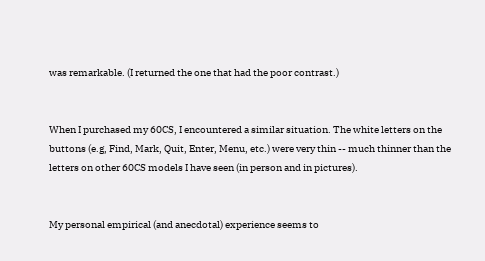was remarkable. (I returned the one that had the poor contrast.)


When I purchased my 60CS, I encountered a similar situation. The white letters on the buttons (e.g, Find, Mark, Quit, Enter, Menu, etc.) were very thin -- much thinner than the letters on other 60CS models I have seen (in person and in pictures).


My personal empirical (and anecdotal) experience seems to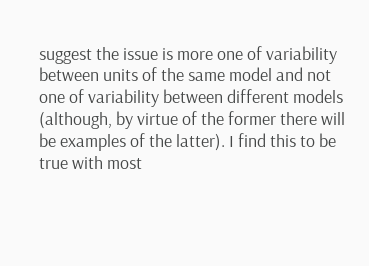suggest the issue is more one of variability between units of the same model and not one of variability between different models (although, by virtue of the former there will be examples of the latter). I find this to be true with most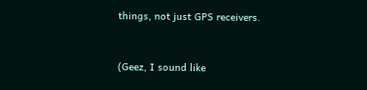things, not just GPS receivers.


(Geez, I sound like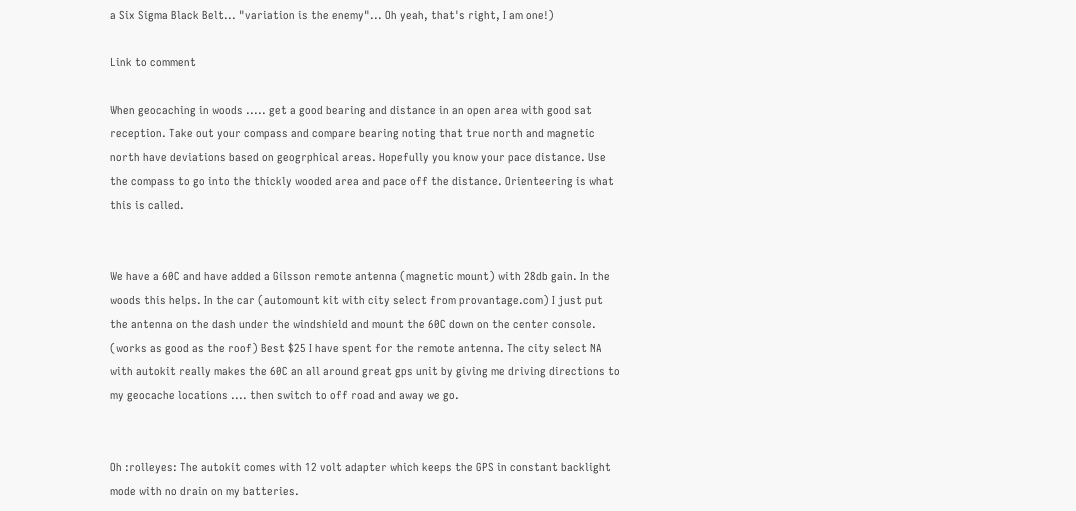a Six Sigma Black Belt... "variation is the enemy"... Oh yeah, that's right, I am one!)

Link to comment

When geocaching in woods ..... get a good bearing and distance in an open area with good sat reception. Take out your compass and compare bearing noting that true north and magnetic north have deviations based on geogrphical areas. Hopefully you know your pace distance. Use the compass to go into the thickly wooded area and pace off the distance. Orienteering is what this is called.


We have a 60C and have added a Gilsson remote antenna (magnetic mount) with 28db gain. In the woods this helps. In the car (automount kit with city select from provantage.com) I just put the antenna on the dash under the windshield and mount the 60C down on the center console. (works as good as the roof) Best $25 I have spent for the remote antenna. The city select NA with autokit really makes the 60C an all around great gps unit by giving me driving directions to my geocache locations .... then switch to off road and away we go.


Oh :rolleyes: The autokit comes with 12 volt adapter which keeps the GPS in constant backlight mode with no drain on my batteries.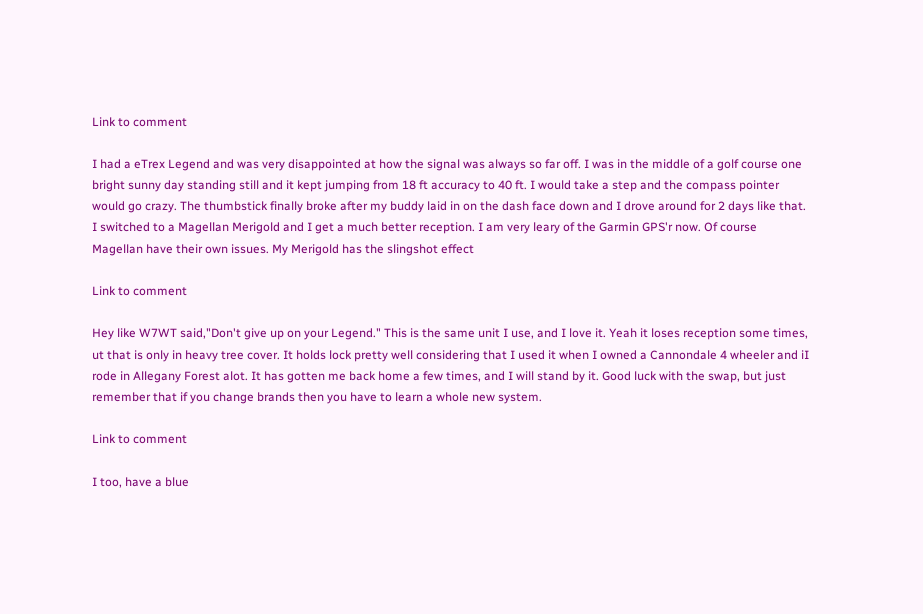Link to comment

I had a eTrex Legend and was very disappointed at how the signal was always so far off. I was in the middle of a golf course one bright sunny day standing still and it kept jumping from 18 ft accuracy to 40 ft. I would take a step and the compass pointer would go crazy. The thumbstick finally broke after my buddy laid in on the dash face down and I drove around for 2 days like that. I switched to a Magellan Merigold and I get a much better reception. I am very leary of the Garmin GPS'r now. Of course Magellan have their own issues. My Merigold has the slingshot effect

Link to comment

Hey like W7WT said,"Don't give up on your Legend." This is the same unit I use, and I love it. Yeah it loses reception some times, ut that is only in heavy tree cover. It holds lock pretty well considering that I used it when I owned a Cannondale 4 wheeler and iI rode in Allegany Forest alot. It has gotten me back home a few times, and I will stand by it. Good luck with the swap, but just remember that if you change brands then you have to learn a whole new system.

Link to comment

I too, have a blue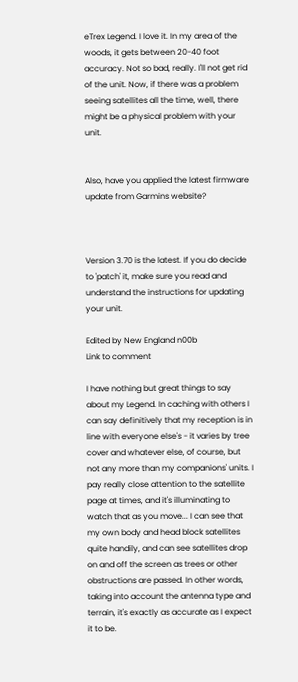eTrex Legend. I love it. In my area of the woods, it gets between 20-40 foot accuracy. Not so bad, really. I'll not get rid of the unit. Now, if there was a problem seeing satellites all the time, well, there might be a physical problem with your unit.


Also, have you applied the latest firmware update from Garmins website?



Version 3.70 is the latest. If you do decide to 'patch' it, make sure you read and understand the instructions for updating your unit.

Edited by New England n00b
Link to comment

I have nothing but great things to say about my Legend. In caching with others I can say definitively that my reception is in line with everyone else's - it varies by tree cover and whatever else, of course, but not any more than my companions' units. I pay really close attention to the satellite page at times, and it's illuminating to watch that as you move... I can see that my own body and head block satellites quite handily, and can see satellites drop on and off the screen as trees or other obstructions are passed. In other words, taking into account the antenna type and terrain, it's exactly as accurate as I expect it to be.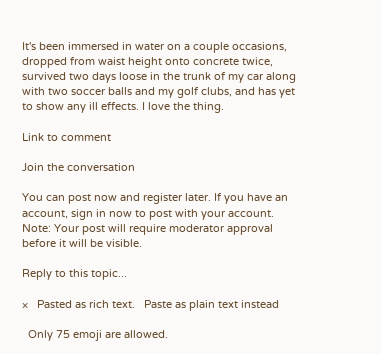It's been immersed in water on a couple occasions, dropped from waist height onto concrete twice, survived two days loose in the trunk of my car along with two soccer balls and my golf clubs, and has yet to show any ill effects. I love the thing.

Link to comment

Join the conversation

You can post now and register later. If you have an account, sign in now to post with your account.
Note: Your post will require moderator approval before it will be visible.

Reply to this topic...

×   Pasted as rich text.   Paste as plain text instead

  Only 75 emoji are allowed.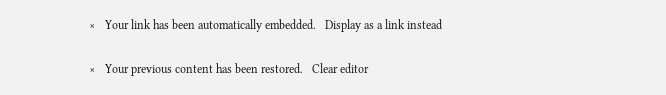×   Your link has been automatically embedded.   Display as a link instead

×   Your previous content has been restored.   Clear editor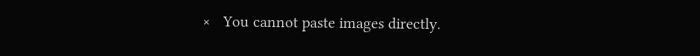×   You cannot paste images directly.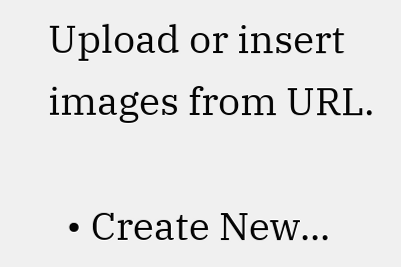Upload or insert images from URL.

  • Create New...